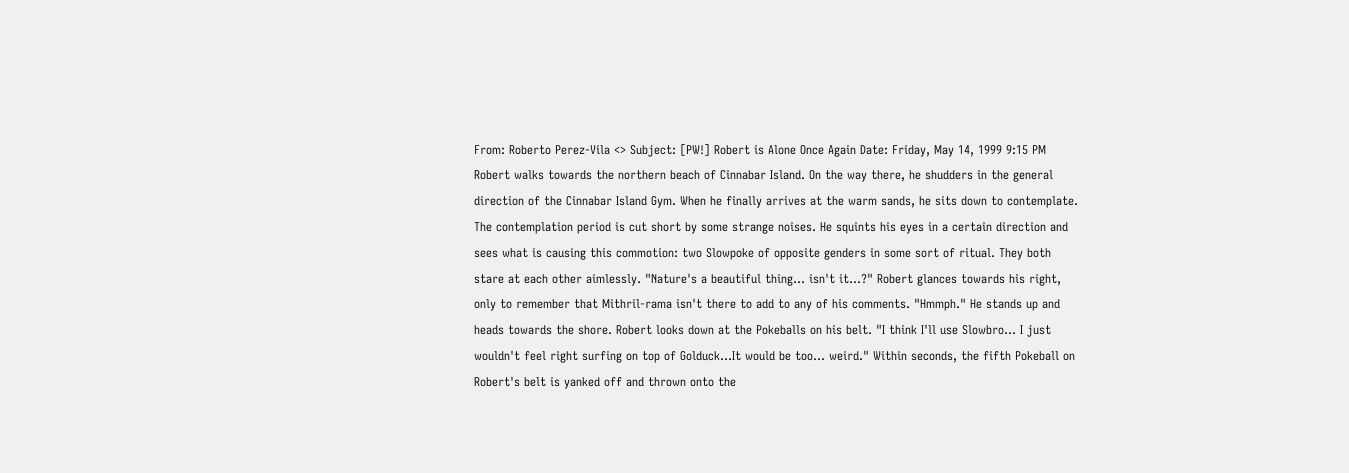From: Roberto Perez-Vila <> Subject: [PW!] Robert is Alone Once Again Date: Friday, May 14, 1999 9:15 PM Robert walks towards the northern beach of Cinnabar Island. On the way there, he shudders in the general direction of the Cinnabar Island Gym. When he finally arrives at the warm sands, he sits down to contemplate. The contemplation period is cut short by some strange noises. He squints his eyes in a certain direction and sees what is causing this commotion: two Slowpoke of opposite genders in some sort of ritual. They both stare at each other aimlessly. "Nature's a beautiful thing... isn't it...?" Robert glances towards his right, only to remember that Mithril-rama isn't there to add to any of his comments. "Hmmph." He stands up and heads towards the shore. Robert looks down at the Pokeballs on his belt. "I think I'll use Slowbro... I just wouldn't feel right surfing on top of Golduck...It would be too... weird." Within seconds, the fifth Pokeball on Robert's belt is yanked off and thrown onto the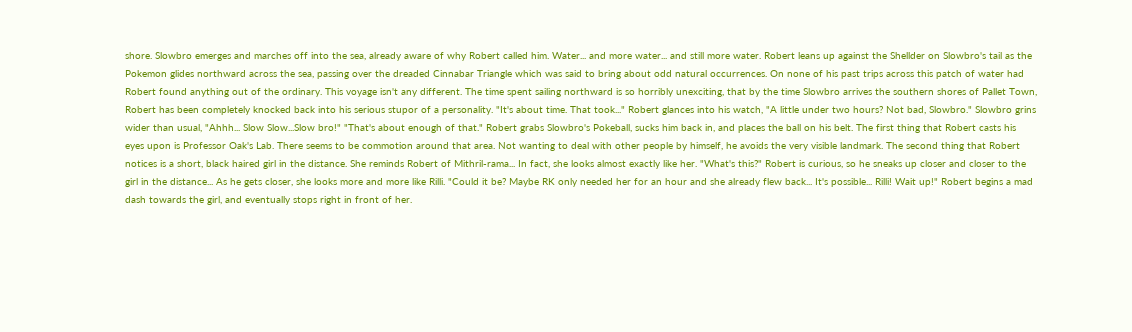shore. Slowbro emerges and marches off into the sea, already aware of why Robert called him. Water... and more water... and still more water. Robert leans up against the Shellder on Slowbro's tail as the Pokemon glides northward across the sea, passing over the dreaded Cinnabar Triangle which was said to bring about odd natural occurrences. On none of his past trips across this patch of water had Robert found anything out of the ordinary. This voyage isn't any different. The time spent sailing northward is so horribly unexciting, that by the time Slowbro arrives the southern shores of Pallet Town, Robert has been completely knocked back into his serious stupor of a personality. "It's about time. That took..." Robert glances into his watch, "A little under two hours? Not bad, Slowbro." Slowbro grins wider than usual, "Ahhh... Slow Slow...Slow bro!" "That's about enough of that." Robert grabs Slowbro's Pokeball, sucks him back in, and places the ball on his belt. The first thing that Robert casts his eyes upon is Professor Oak's Lab. There seems to be commotion around that area. Not wanting to deal with other people by himself, he avoids the very visible landmark. The second thing that Robert notices is a short, black haired girl in the distance. She reminds Robert of Mithril-rama... In fact, she looks almost exactly like her. "What's this?" Robert is curious, so he sneaks up closer and closer to the girl in the distance... As he gets closer, she looks more and more like Rilli. "Could it be? Maybe RK only needed her for an hour and she already flew back... It's possible... Rilli! Wait up!" Robert begins a mad dash towards the girl, and eventually stops right in front of her.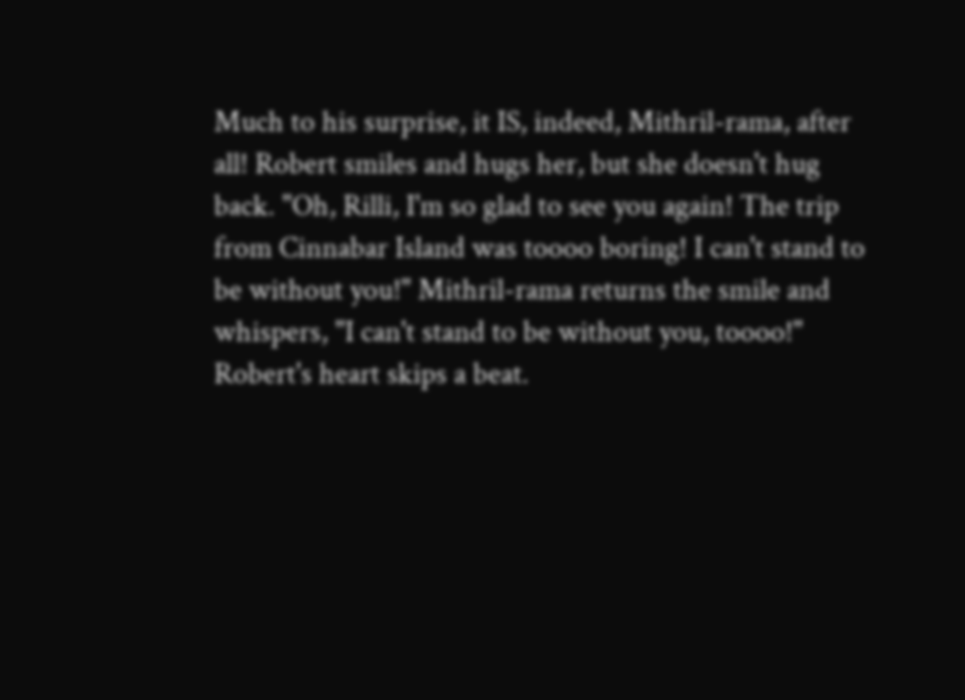Much to his surprise, it IS, indeed, Mithril-rama, after all! Robert smiles and hugs her, but she doesn't hug back. "Oh, Rilli, I'm so glad to see you again! The trip from Cinnabar Island was toooo boring! I can't stand to be without you!" Mithril-rama returns the smile and whispers, "I can't stand to be without you, toooo!" Robert's heart skips a beat.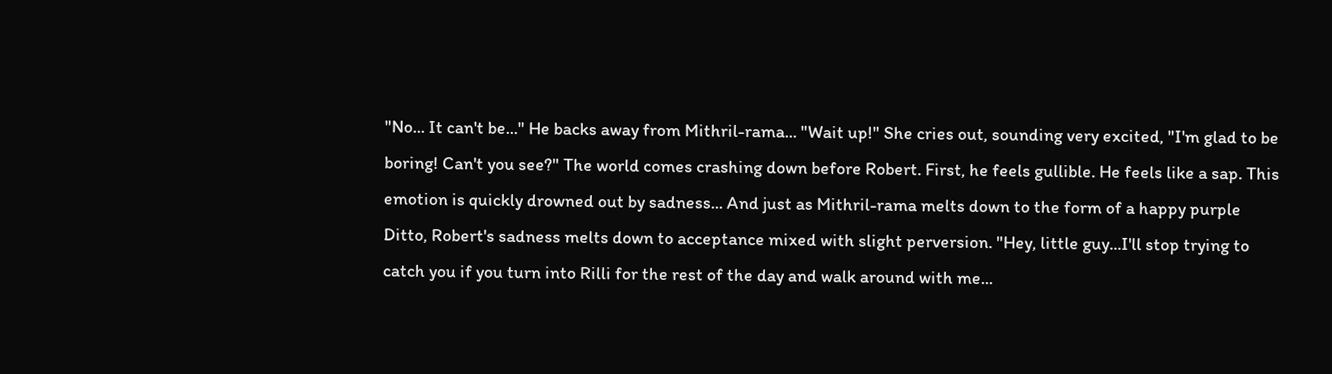"No... It can't be..." He backs away from Mithril-rama... "Wait up!" She cries out, sounding very excited, "I'm glad to be boring! Can't you see?" The world comes crashing down before Robert. First, he feels gullible. He feels like a sap. This emotion is quickly drowned out by sadness... And just as Mithril-rama melts down to the form of a happy purple Ditto, Robert's sadness melts down to acceptance mixed with slight perversion. "Hey, little guy...I'll stop trying to catch you if you turn into Rilli for the rest of the day and walk around with me...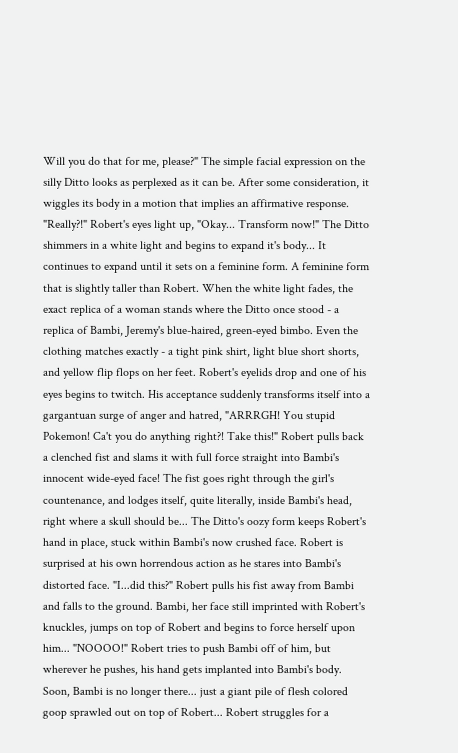Will you do that for me, please?" The simple facial expression on the silly Ditto looks as perplexed as it can be. After some consideration, it wiggles its body in a motion that implies an affirmative response. "Really?!" Robert's eyes light up, "Okay... Transform now!" The Ditto shimmers in a white light and begins to expand it's body... It continues to expand until it sets on a feminine form. A feminine form that is slightly taller than Robert. When the white light fades, the exact replica of a woman stands where the Ditto once stood - a replica of Bambi, Jeremy's blue-haired, green-eyed bimbo. Even the clothing matches exactly - a tight pink shirt, light blue short shorts, and yellow flip flops on her feet. Robert's eyelids drop and one of his eyes begins to twitch. His acceptance suddenly transforms itself into a gargantuan surge of anger and hatred, "ARRRGH! You stupid Pokemon! Ca't you do anything right?! Take this!" Robert pulls back a clenched fist and slams it with full force straight into Bambi's innocent wide-eyed face! The fist goes right through the girl's countenance, and lodges itself, quite literally, inside Bambi's head, right where a skull should be... The Ditto's oozy form keeps Robert's hand in place, stuck within Bambi's now crushed face. Robert is surprised at his own horrendous action as he stares into Bambi's distorted face. "I...did this?" Robert pulls his fist away from Bambi and falls to the ground. Bambi, her face still imprinted with Robert's knuckles, jumps on top of Robert and begins to force herself upon him... "NOOOO!" Robert tries to push Bambi off of him, but wherever he pushes, his hand gets implanted into Bambi's body. Soon, Bambi is no longer there... just a giant pile of flesh colored goop sprawled out on top of Robert... Robert struggles for a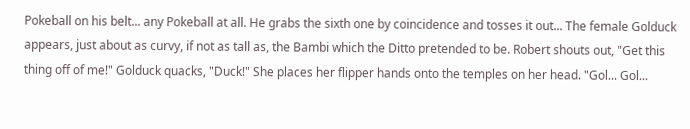Pokeball on his belt... any Pokeball at all. He grabs the sixth one by coincidence and tosses it out... The female Golduck appears, just about as curvy, if not as tall as, the Bambi which the Ditto pretended to be. Robert shouts out, "Get this thing off of me!" Golduck quacks, "Duck!" She places her flipper hands onto the temples on her head. "Gol... Gol...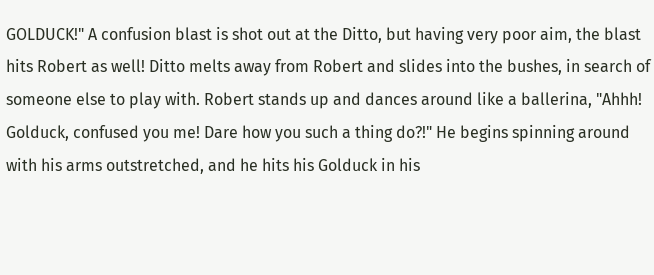GOLDUCK!" A confusion blast is shot out at the Ditto, but having very poor aim, the blast hits Robert as well! Ditto melts away from Robert and slides into the bushes, in search of someone else to play with. Robert stands up and dances around like a ballerina, "Ahhh! Golduck, confused you me! Dare how you such a thing do?!" He begins spinning around with his arms outstretched, and he hits his Golduck in his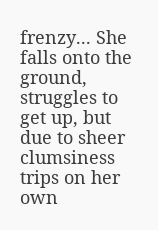frenzy... She falls onto the ground, struggles to get up, but due to sheer clumsiness trips on her own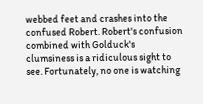webbed feet and crashes into the confused Robert. Robert's confusion combined with Golduck's clumsiness is a ridiculous sight to see. Fortunately, no one is watching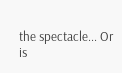the spectacle... Or is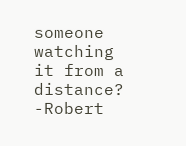someone watching it from a distance? -Robert